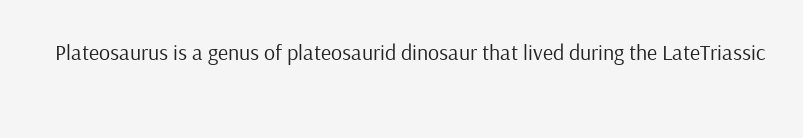Plateosaurus is a genus of plateosaurid dinosaur that lived during the LateTriassic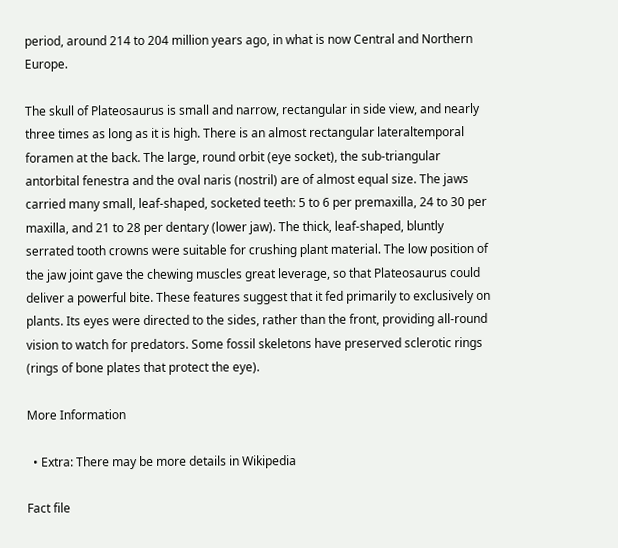period, around 214 to 204 million years ago, in what is now Central and Northern Europe.

The skull of Plateosaurus is small and narrow, rectangular in side view, and nearly three times as long as it is high. There is an almost rectangular lateraltemporal foramen at the back. The large, round orbit (eye socket), the sub-triangular antorbital fenestra and the oval naris (nostril) are of almost equal size. The jaws carried many small, leaf-shaped, socketed teeth: 5 to 6 per premaxilla, 24 to 30 per maxilla, and 21 to 28 per dentary (lower jaw). The thick, leaf-shaped, bluntly serrated tooth crowns were suitable for crushing plant material. The low position of the jaw joint gave the chewing muscles great leverage, so that Plateosaurus could deliver a powerful bite. These features suggest that it fed primarily to exclusively on plants. Its eyes were directed to the sides, rather than the front, providing all-round vision to watch for predators. Some fossil skeletons have preserved sclerotic rings (rings of bone plates that protect the eye).

More Information

  • Extra: There may be more details in Wikipedia

Fact file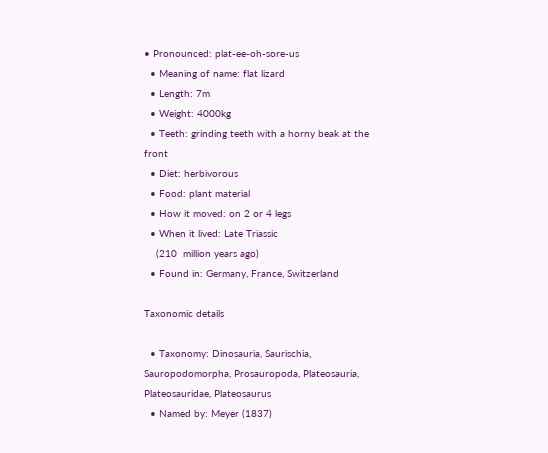• Pronounced: plat-ee-oh-sore-us
  • Meaning of name: flat lizard
  • Length: 7m
  • Weight: 4000kg
  • Teeth: grinding teeth with a horny beak at the front
  • Diet: herbivorous
  • Food: plant material
  • How it moved: on 2 or 4 legs
  • When it lived: Late Triassic
    (210  million years ago)
  • Found in: Germany, France, Switzerland

Taxonomic details

  • Taxonomy: Dinosauria, Saurischia, Sauropodomorpha, Prosauropoda, Plateosauria, Plateosauridae, Plateosaurus
  • Named by: Meyer (1837)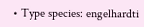• Type species: engelhardti